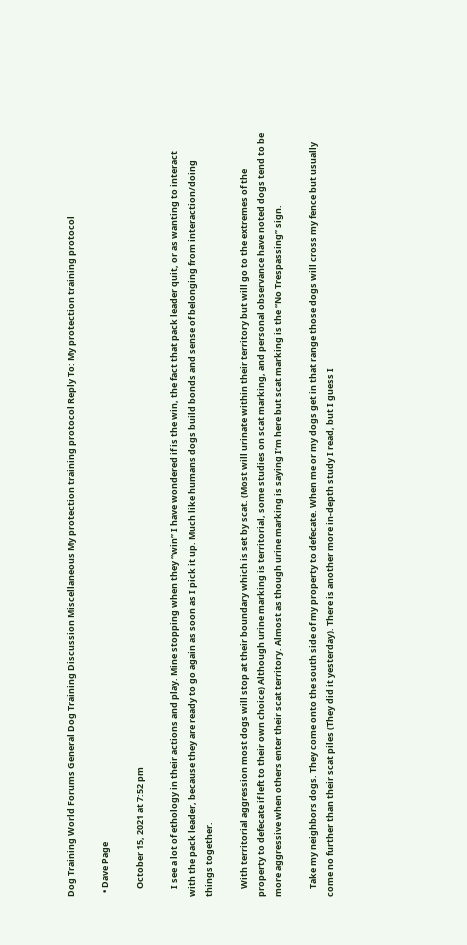Dog Training World Forums General Dog Training Discussion Miscellaneous My protection training protocol Reply To: My protection training protocol

  • Dave Page

    October 15, 2021 at 7:52 pm

    I see a lot of ethology in their actions and play. Mine stopping when they “win” I have wondered if is the win, the fact that pack leader quit, or as wanting to interact with the pack leader, because they are ready to go again as soon as I pick it up. Much like humans dogs build bonds and sense of belonging from interaction/doing things together.

    With territorial aggression most dogs will stop at their boundary which is set by scat. (Most will urinate within their territory but will go to the extremes of the property to defecate if left to their own choice) Although urine marking is territorial, some studies on scat marking, and personal observance have noted dogs tend to be more aggressive when others enter their scat territory. Almost as though urine marking is saying I’m here but scat marking is the “No Trespassing” sign.

    Take my neighbors dogs. They come onto the south side of my property to defecate. When me or my dogs get in that range those dogs will cross my fence but usually come no further than their scat piles (They did it yesterday). There is another more in-depth study I read, but I guess I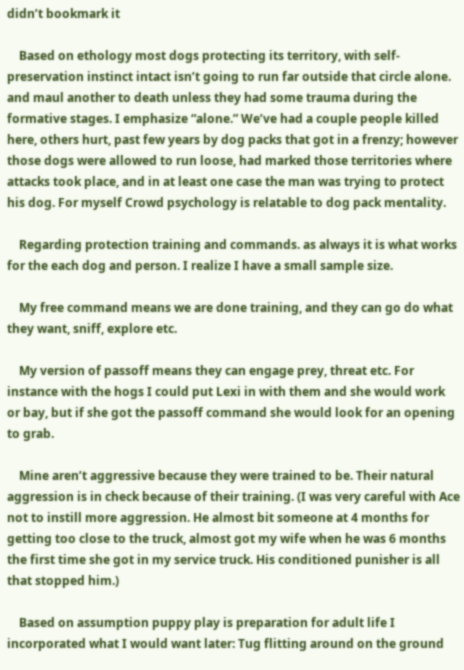didn’t bookmark it

    Based on ethology most dogs protecting its territory, with self-preservation instinct intact isn’t going to run far outside that circle alone. and maul another to death unless they had some trauma during the formative stages. I emphasize “alone.” We’ve had a couple people killed here, others hurt, past few years by dog packs that got in a frenzy; however those dogs were allowed to run loose, had marked those territories where attacks took place, and in at least one case the man was trying to protect his dog. For myself Crowd psychology is relatable to dog pack mentality.

    Regarding protection training and commands. as always it is what works for the each dog and person. I realize I have a small sample size.

    My free command means we are done training, and they can go do what they want, sniff, explore etc.

    My version of passoff means they can engage prey, threat etc. For instance with the hogs I could put Lexi in with them and she would work or bay, but if she got the passoff command she would look for an opening to grab.

    Mine aren’t aggressive because they were trained to be. Their natural aggression is in check because of their training. (I was very careful with Ace not to instill more aggression. He almost bit someone at 4 months for getting too close to the truck, almost got my wife when he was 6 months the first time she got in my service truck. His conditioned punisher is all that stopped him.)

    Based on assumption puppy play is preparation for adult life I incorporated what I would want later: Tug flitting around on the ground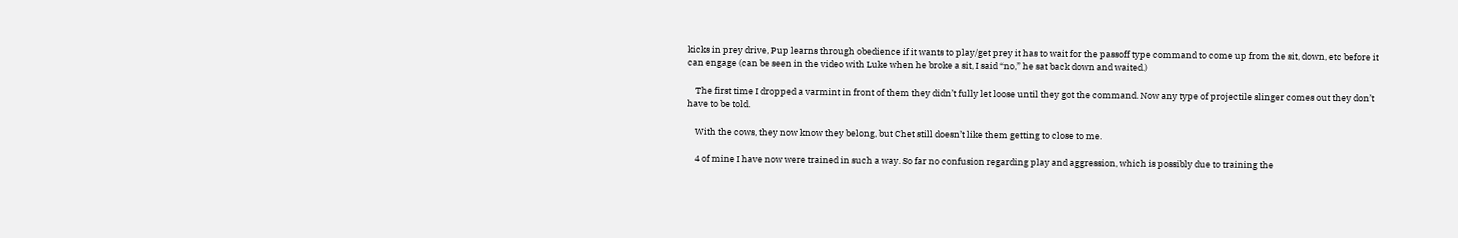kicks in prey drive, Pup learns through obedience if it wants to play/get prey it has to wait for the passoff type command to come up from the sit, down, etc before it can engage (can be seen in the video with Luke when he broke a sit, I said “no,” he sat back down and waited.)

    The first time I dropped a varmint in front of them they didn’t fully let loose until they got the command. Now any type of projectile slinger comes out they don’t have to be told.

    With the cows, they now know they belong, but Chet still doesn’t like them getting to close to me.

    4 of mine I have now were trained in such a way. So far no confusion regarding play and aggression, which is possibly due to training the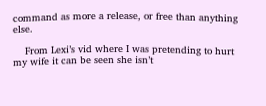command as more a release, or free than anything else.

    From Lexi’s vid where I was pretending to hurt my wife it can be seen she isn’t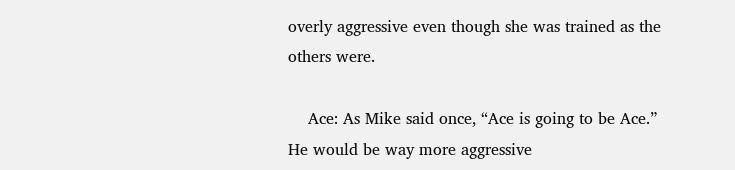overly aggressive even though she was trained as the others were.

    Ace: As Mike said once, “Ace is going to be Ace.” He would be way more aggressive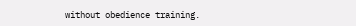without obedience training.